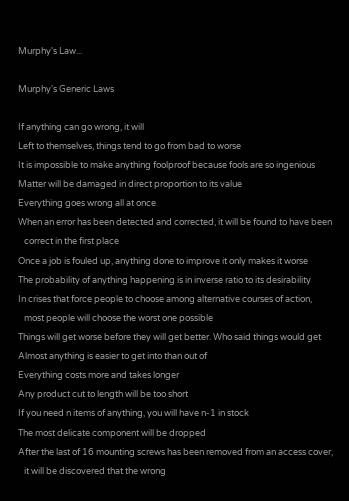Murphy's Law...

Murphy's Generic Laws

If anything can go wrong, it will
Left to themselves, things tend to go from bad to worse
It is impossible to make anything foolproof because fools are so ingenious
Matter will be damaged in direct proportion to its value
Everything goes wrong all at once
When an error has been detected and corrected, it will be found to have been
   correct in the first place
Once a job is fouled up, anything done to improve it only makes it worse
The probability of anything happening is in inverse ratio to its desirability
In crises that force people to choose among alternative courses of action,
   most people will choose the worst one possible
Things will get worse before they will get better. Who said things would get
Almost anything is easier to get into than out of
Everything costs more and takes longer
Any product cut to length will be too short
If you need n items of anything, you will have n-1 in stock
The most delicate component will be dropped
After the last of 16 mounting screws has been removed from an access cover,
   it will be discovered that the wrong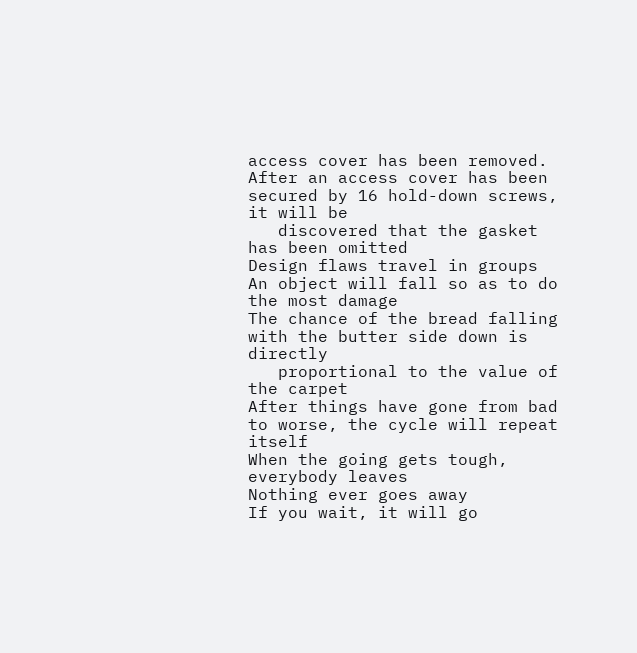access cover has been removed.
After an access cover has been secured by 16 hold-down screws, it will be
   discovered that the gasket has been omitted
Design flaws travel in groups
An object will fall so as to do the most damage
The chance of the bread falling with the butter side down is directly
   proportional to the value of the carpet
After things have gone from bad to worse, the cycle will repeat itself
When the going gets tough, everybody leaves
Nothing ever goes away
If you wait, it will go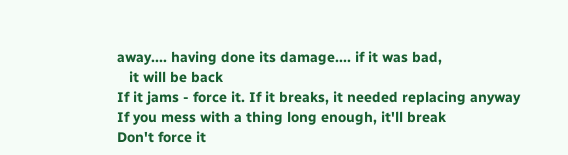away.... having done its damage.... if it was bad,
   it will be back
If it jams - force it. If it breaks, it needed replacing anyway
If you mess with a thing long enough, it'll break
Don't force it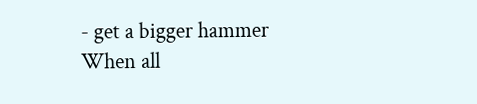- get a bigger hammer
When all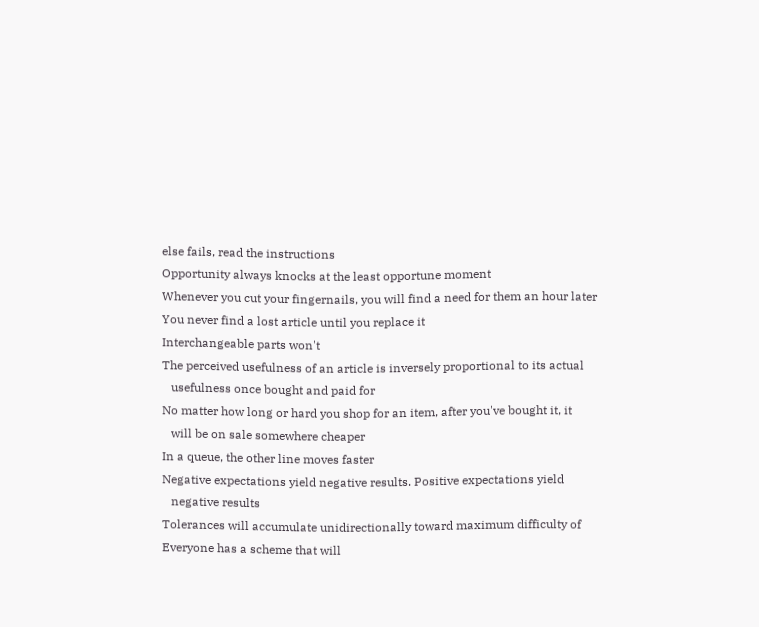else fails, read the instructions
Opportunity always knocks at the least opportune moment
Whenever you cut your fingernails, you will find a need for them an hour later
You never find a lost article until you replace it
Interchangeable parts won't
The perceived usefulness of an article is inversely proportional to its actual
   usefulness once bought and paid for
No matter how long or hard you shop for an item, after you've bought it, it
   will be on sale somewhere cheaper
In a queue, the other line moves faster
Negative expectations yield negative results. Positive expectations yield
   negative results
Tolerances will accumulate unidirectionally toward maximum difficulty of
Everyone has a scheme that will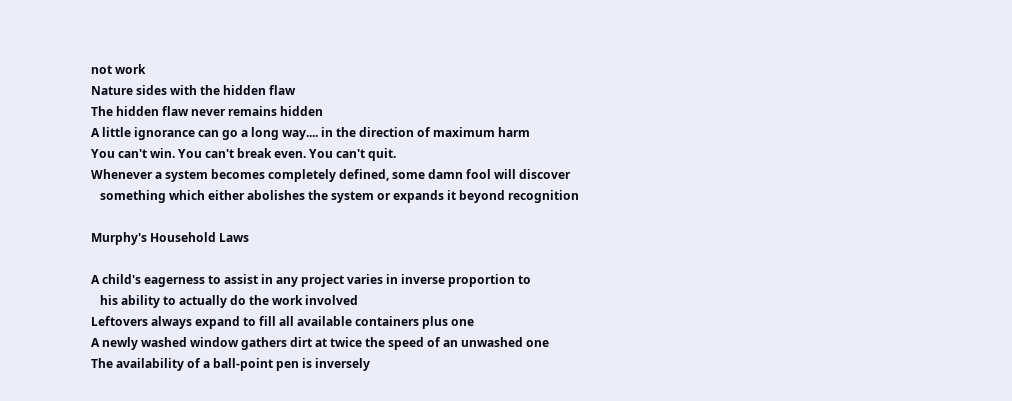not work
Nature sides with the hidden flaw
The hidden flaw never remains hidden
A little ignorance can go a long way.... in the direction of maximum harm
You can't win. You can't break even. You can't quit.
Whenever a system becomes completely defined, some damn fool will discover
   something which either abolishes the system or expands it beyond recognition

Murphy's Household Laws

A child's eagerness to assist in any project varies in inverse proportion to
   his ability to actually do the work involved
Leftovers always expand to fill all available containers plus one
A newly washed window gathers dirt at twice the speed of an unwashed one
The availability of a ball-point pen is inversely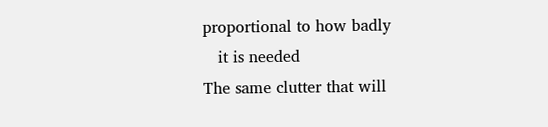proportional to how badly
   it is needed
The same clutter that will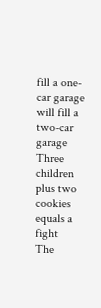fill a one-car garage will fill a two-car garage
Three children plus two cookies equals a fight
The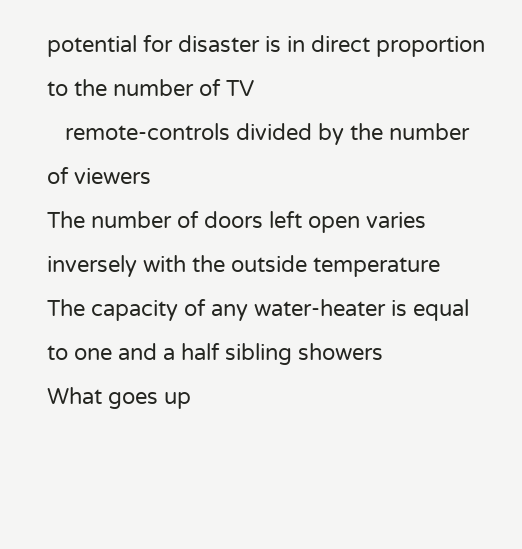potential for disaster is in direct proportion to the number of TV
   remote-controls divided by the number of viewers
The number of doors left open varies inversely with the outside temperature
The capacity of any water-heater is equal to one and a half sibling showers
What goes up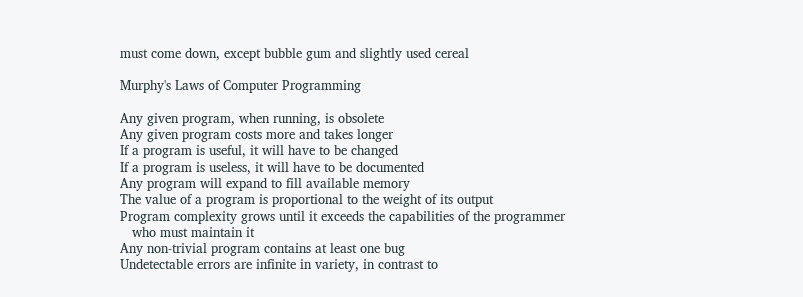must come down, except bubble gum and slightly used cereal

Murphy's Laws of Computer Programming

Any given program, when running, is obsolete
Any given program costs more and takes longer
If a program is useful, it will have to be changed
If a program is useless, it will have to be documented
Any program will expand to fill available memory
The value of a program is proportional to the weight of its output
Program complexity grows until it exceeds the capabilities of the programmer
   who must maintain it
Any non-trivial program contains at least one bug
Undetectable errors are infinite in variety, in contrast to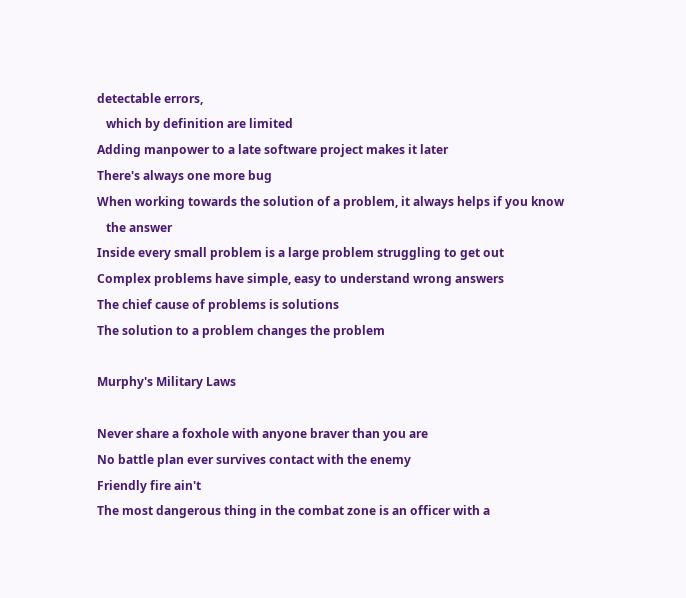detectable errors,
   which by definition are limited
Adding manpower to a late software project makes it later
There's always one more bug
When working towards the solution of a problem, it always helps if you know
   the answer
Inside every small problem is a large problem struggling to get out
Complex problems have simple, easy to understand wrong answers
The chief cause of problems is solutions
The solution to a problem changes the problem

Murphy's Military Laws

Never share a foxhole with anyone braver than you are
No battle plan ever survives contact with the enemy
Friendly fire ain't
The most dangerous thing in the combat zone is an officer with a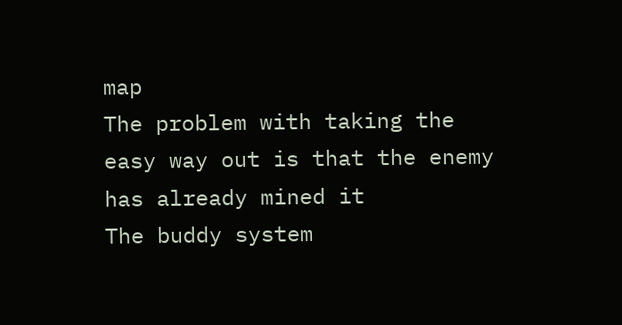map
The problem with taking the easy way out is that the enemy has already mined it
The buddy system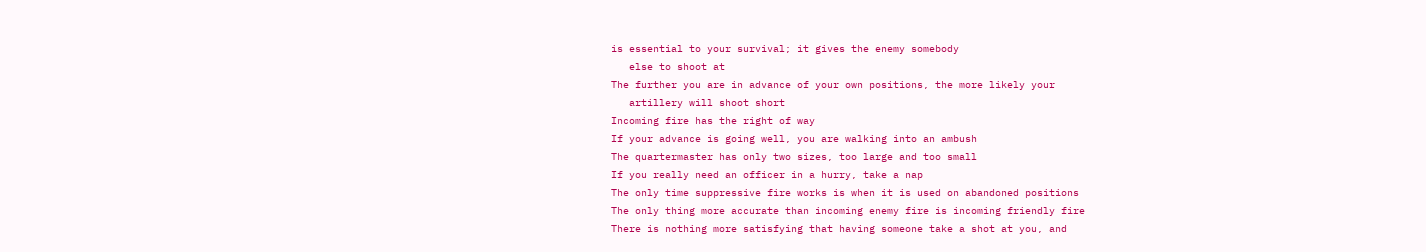is essential to your survival; it gives the enemy somebody
   else to shoot at
The further you are in advance of your own positions, the more likely your
   artillery will shoot short
Incoming fire has the right of way
If your advance is going well, you are walking into an ambush
The quartermaster has only two sizes, too large and too small
If you really need an officer in a hurry, take a nap
The only time suppressive fire works is when it is used on abandoned positions
The only thing more accurate than incoming enemy fire is incoming friendly fire
There is nothing more satisfying that having someone take a shot at you, and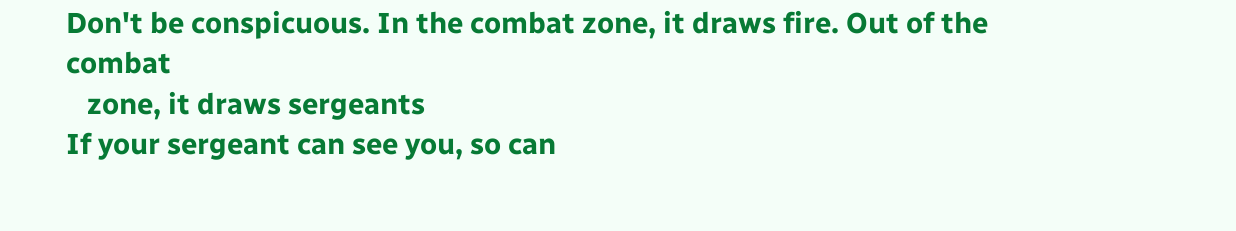Don't be conspicuous. In the combat zone, it draws fire. Out of the combat
   zone, it draws sergeants
If your sergeant can see you, so can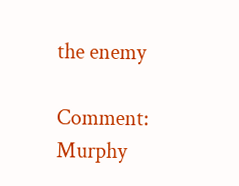the enemy

Comment: Murphy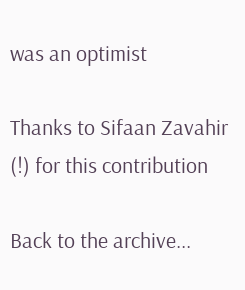was an optimist

Thanks to Sifaan Zavahir (!) for this contribution

Back to the archive...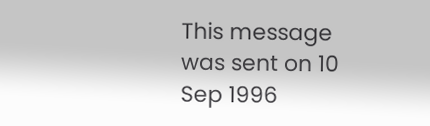This message was sent on 10 Sep 1996